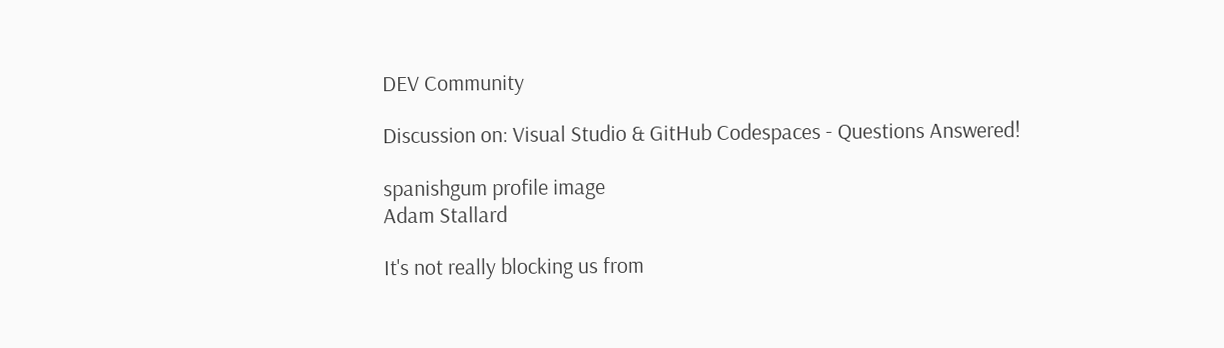DEV Community

Discussion on: Visual Studio & GitHub Codespaces - Questions Answered!

spanishgum profile image
Adam Stallard

It's not really blocking us from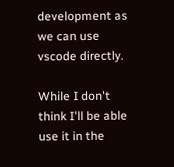development as we can use vscode directly.

While I don't think I'll be able use it in the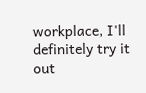workplace, I'll definitely try it out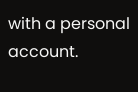with a personal account.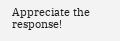Appreciate the response!